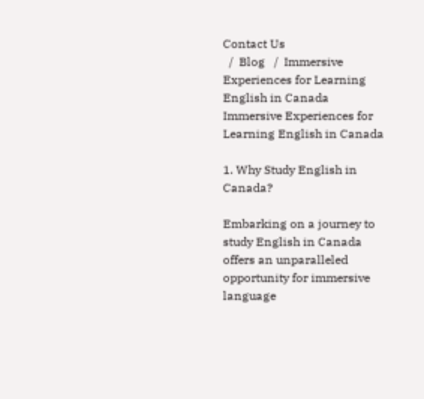Contact Us
  /  Blog   /  Immersive Experiences for Learning English in Canada
Immersive Experiences for Learning English in Canada

1. Why Study English in Canada?

Embarking on a journey to study English in Canada offers an unparalleled opportunity for immersive language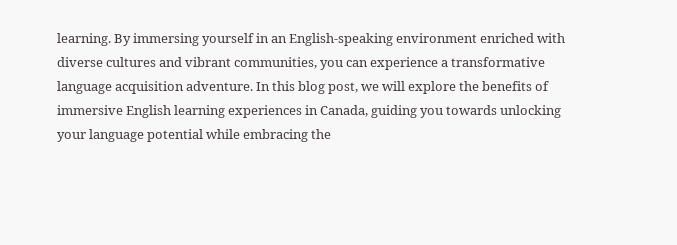learning. By immersing yourself in an English-speaking environment enriched with diverse cultures and vibrant communities, you can experience a transformative language acquisition adventure. In this blog post, we will explore the benefits of immersive English learning experiences in Canada, guiding you towards unlocking your language potential while embracing the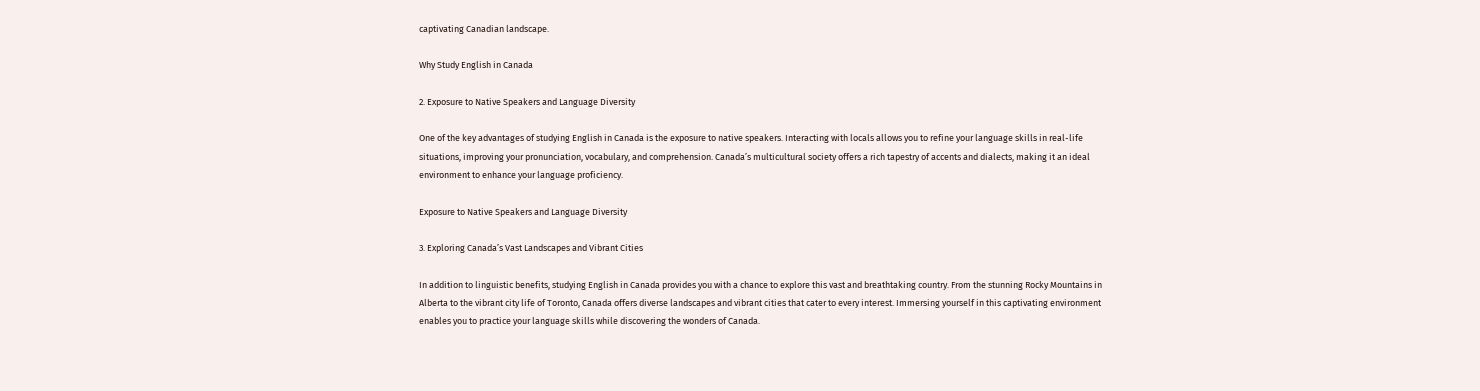captivating Canadian landscape.

Why Study English in Canada

2. Exposure to Native Speakers and Language Diversity

One of the key advantages of studying English in Canada is the exposure to native speakers. Interacting with locals allows you to refine your language skills in real-life situations, improving your pronunciation, vocabulary, and comprehension. Canada’s multicultural society offers a rich tapestry of accents and dialects, making it an ideal environment to enhance your language proficiency.

Exposure to Native Speakers and Language Diversity

3. Exploring Canada’s Vast Landscapes and Vibrant Cities

In addition to linguistic benefits, studying English in Canada provides you with a chance to explore this vast and breathtaking country. From the stunning Rocky Mountains in Alberta to the vibrant city life of Toronto, Canada offers diverse landscapes and vibrant cities that cater to every interest. Immersing yourself in this captivating environment enables you to practice your language skills while discovering the wonders of Canada.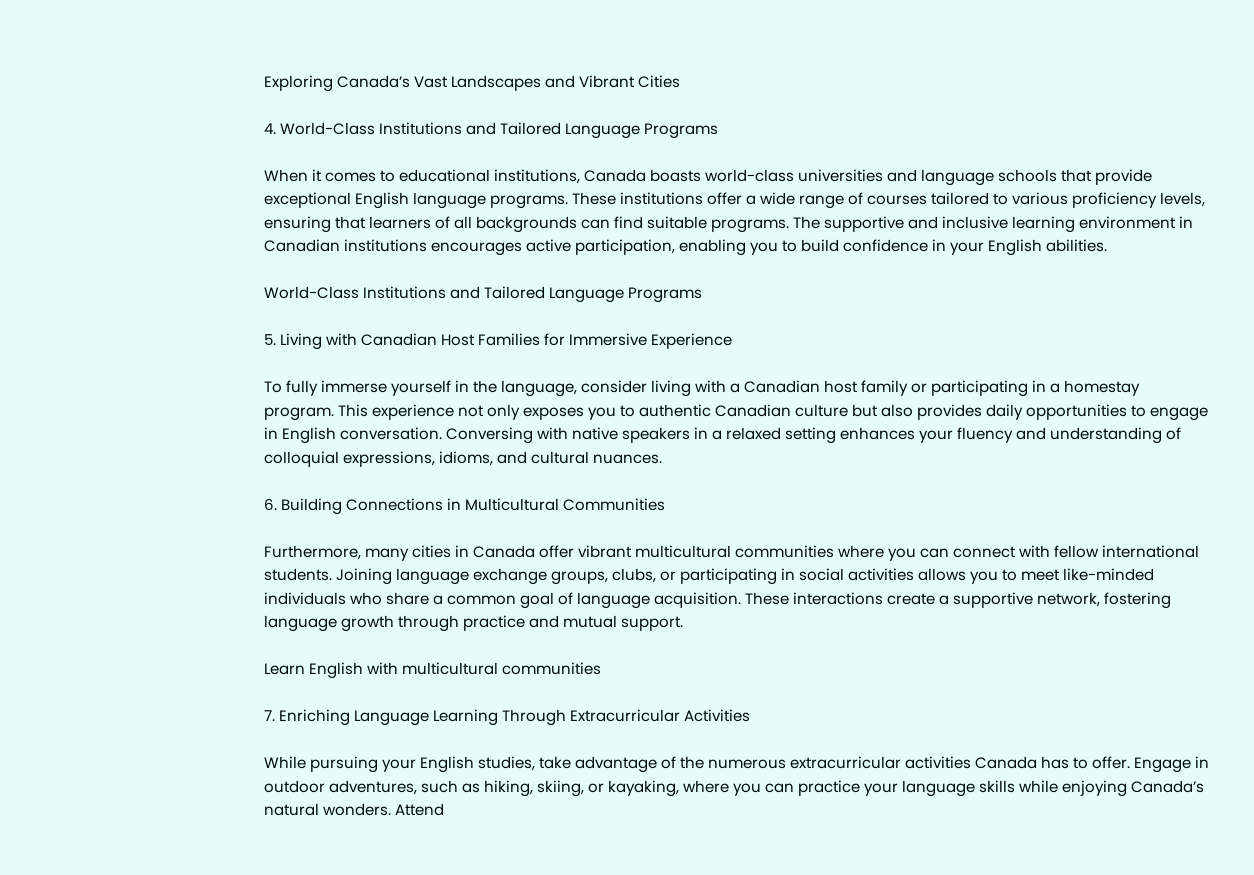Exploring Canada’s Vast Landscapes and Vibrant Cities

4. World-Class Institutions and Tailored Language Programs

When it comes to educational institutions, Canada boasts world-class universities and language schools that provide exceptional English language programs. These institutions offer a wide range of courses tailored to various proficiency levels, ensuring that learners of all backgrounds can find suitable programs. The supportive and inclusive learning environment in Canadian institutions encourages active participation, enabling you to build confidence in your English abilities.

World-Class Institutions and Tailored Language Programs

5. Living with Canadian Host Families for Immersive Experience

To fully immerse yourself in the language, consider living with a Canadian host family or participating in a homestay program. This experience not only exposes you to authentic Canadian culture but also provides daily opportunities to engage in English conversation. Conversing with native speakers in a relaxed setting enhances your fluency and understanding of colloquial expressions, idioms, and cultural nuances.

6. Building Connections in Multicultural Communities

Furthermore, many cities in Canada offer vibrant multicultural communities where you can connect with fellow international students. Joining language exchange groups, clubs, or participating in social activities allows you to meet like-minded individuals who share a common goal of language acquisition. These interactions create a supportive network, fostering language growth through practice and mutual support.

Learn English with multicultural communities

7. Enriching Language Learning Through Extracurricular Activities

While pursuing your English studies, take advantage of the numerous extracurricular activities Canada has to offer. Engage in outdoor adventures, such as hiking, skiing, or kayaking, where you can practice your language skills while enjoying Canada’s natural wonders. Attend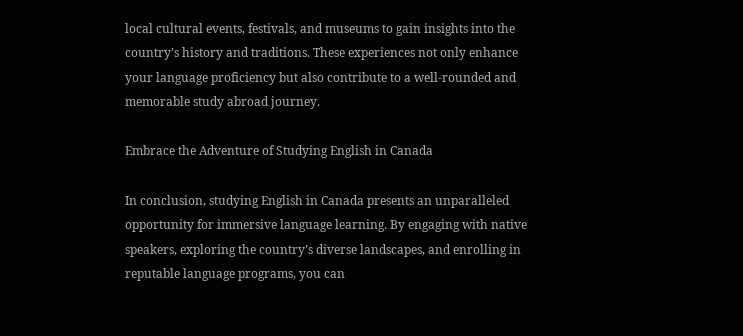local cultural events, festivals, and museums to gain insights into the country’s history and traditions. These experiences not only enhance your language proficiency but also contribute to a well-rounded and memorable study abroad journey.

Embrace the Adventure of Studying English in Canada

In conclusion, studying English in Canada presents an unparalleled opportunity for immersive language learning. By engaging with native speakers, exploring the country’s diverse landscapes, and enrolling in reputable language programs, you can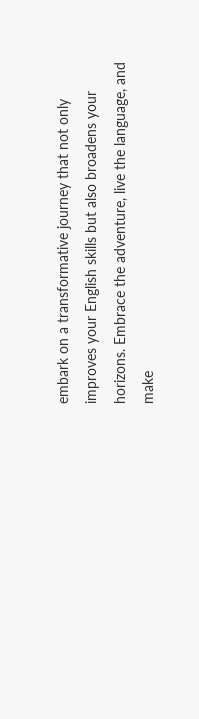embark on a transformative journey that not only improves your English skills but also broadens your horizons. Embrace the adventure, live the language, and make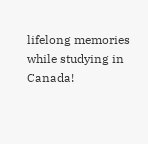lifelong memories while studying in Canada!